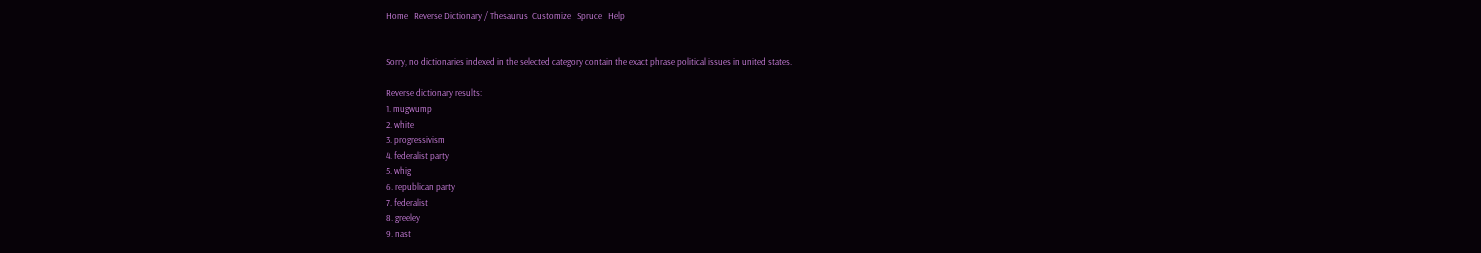Home   Reverse Dictionary / Thesaurus  Customize   Spruce   Help


Sorry, no dictionaries indexed in the selected category contain the exact phrase political issues in united states.

Reverse dictionary results:
1. mugwump
2. white
3. progressivism
4. federalist party
5. whig
6. republican party
7. federalist
8. greeley
9. nast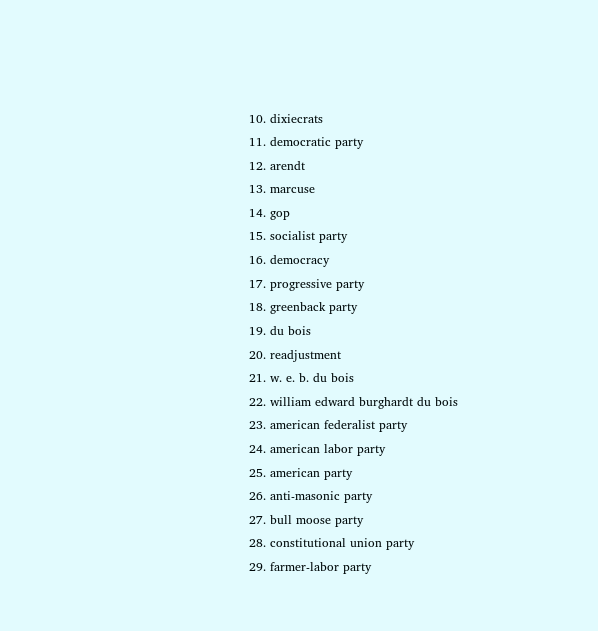10. dixiecrats
11. democratic party
12. arendt
13. marcuse
14. gop
15. socialist party
16. democracy
17. progressive party
18. greenback party
19. du bois
20. readjustment
21. w. e. b. du bois
22. william edward burghardt du bois
23. american federalist party
24. american labor party
25. american party
26. anti-masonic party
27. bull moose party
28. constitutional union party
29. farmer-labor party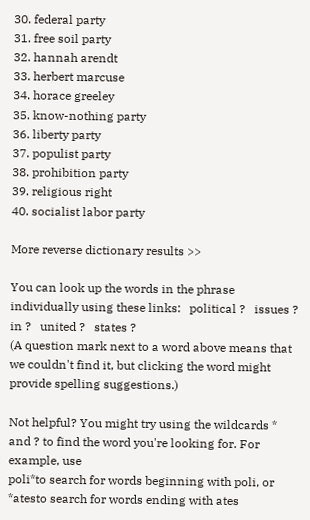30. federal party
31. free soil party
32. hannah arendt
33. herbert marcuse
34. horace greeley
35. know-nothing party
36. liberty party
37. populist party
38. prohibition party
39. religious right
40. socialist labor party

More reverse dictionary results >>

You can look up the words in the phrase individually using these links:   political ?   issues ?   in ?   united ?   states ?
(A question mark next to a word above means that we couldn't find it, but clicking the word might provide spelling suggestions.)

Not helpful? You might try using the wildcards * and ? to find the word you're looking for. For example, use
poli*to search for words beginning with poli, or
*atesto search for words ending with ates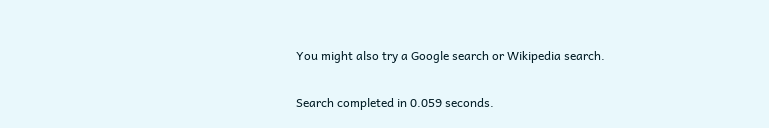You might also try a Google search or Wikipedia search.

Search completed in 0.059 seconds.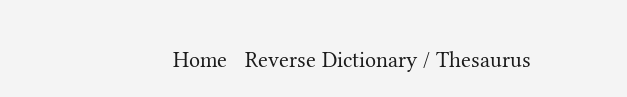Home   Reverse Dictionary / Thesaurus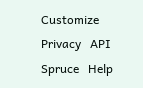Customize  Privacy   API   Spruce   Help